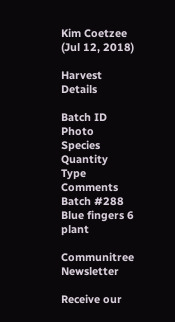Kim Coetzee (Jul 12, 2018)

Harvest Details

Batch ID Photo Species Quantity Type Comments
Batch #288 Blue fingers 6 plant

Communitree Newsletter

Receive our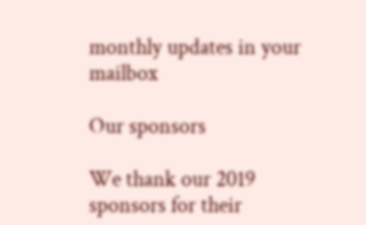monthly updates in your mailbox

Our sponsors

We thank our 2019 sponsors for their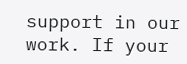support in our work. If your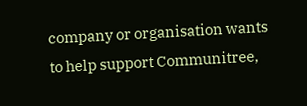company or organisation wants to help support Communitree,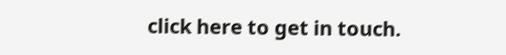click here to get in touch.